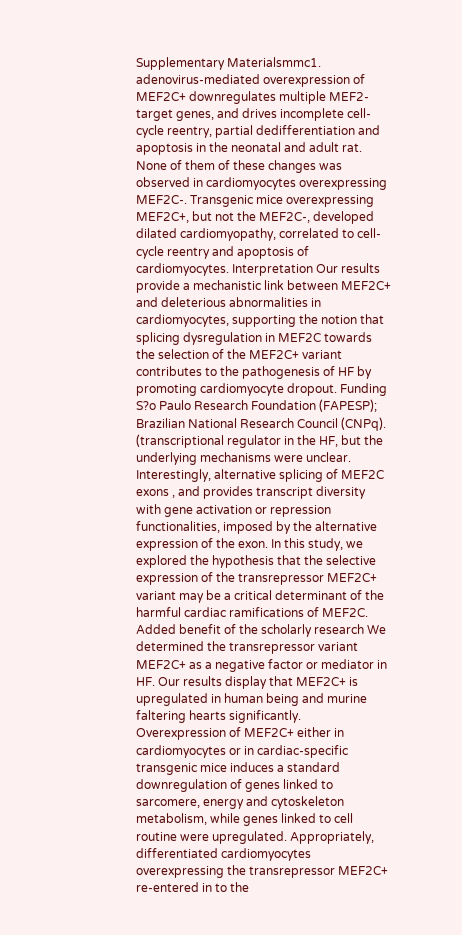Supplementary Materialsmmc1. adenovirus-mediated overexpression of MEF2C+ downregulates multiple MEF2-target genes, and drives incomplete cell-cycle reentry, partial dedifferentiation and apoptosis in the neonatal and adult rat. None of them of these changes was observed in cardiomyocytes overexpressing MEF2C-. Transgenic mice overexpressing MEF2C+, but not the MEF2C-, developed dilated cardiomyopathy, correlated to cell-cycle reentry and apoptosis of cardiomyocytes. Interpretation Our results provide a mechanistic link between MEF2C+ and deleterious abnormalities in cardiomyocytes, supporting the notion that splicing dysregulation in MEF2C towards the selection of the MEF2C+ variant contributes to the pathogenesis of HF by promoting cardiomyocyte dropout. Funding S?o Paulo Research Foundation (FAPESP); Brazilian National Research Council (CNPq). (transcriptional regulator in the HF, but the underlying mechanisms were unclear. Interestingly, alternative splicing of MEF2C exons , and provides transcript diversity with gene activation or repression functionalities, imposed by the alternative expression of the exon. In this study, we explored the hypothesis that the selective expression of the transrepressor MEF2C+ variant may be a critical determinant of the harmful cardiac ramifications of MEF2C. Added benefit of the scholarly research We determined the transrepressor variant MEF2C+ as a negative factor or mediator in HF. Our results display that MEF2C+ is upregulated in human being and murine faltering hearts significantly. Overexpression of MEF2C+ either in cardiomyocytes or in cardiac-specific transgenic mice induces a standard downregulation of genes linked to sarcomere, energy and cytoskeleton metabolism, while genes linked to cell routine were upregulated. Appropriately, differentiated cardiomyocytes overexpressing the transrepressor MEF2C+ re-entered in to the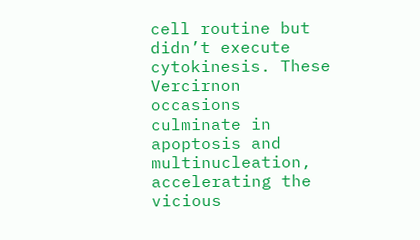cell routine but didn’t execute cytokinesis. These Vercirnon occasions culminate in apoptosis and multinucleation, accelerating the vicious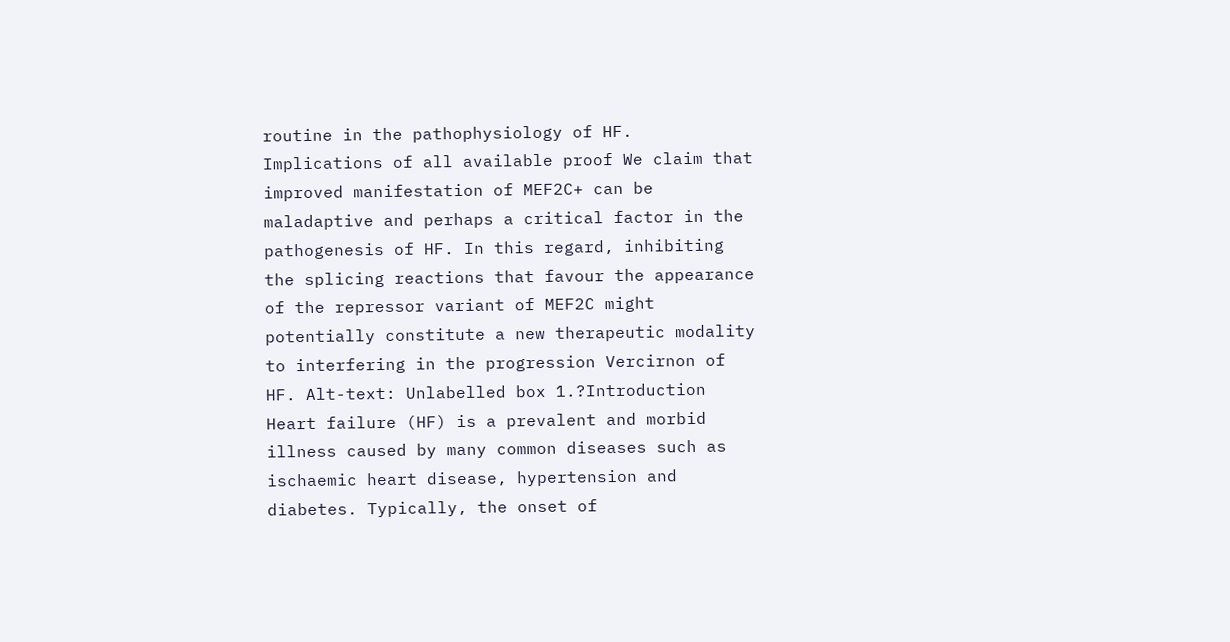routine in the pathophysiology of HF. Implications of all available proof We claim that improved manifestation of MEF2C+ can be maladaptive and perhaps a critical factor in the pathogenesis of HF. In this regard, inhibiting the splicing reactions that favour the appearance of the repressor variant of MEF2C might potentially constitute a new therapeutic modality to interfering in the progression Vercirnon of HF. Alt-text: Unlabelled box 1.?Introduction Heart failure (HF) is a prevalent and morbid illness caused by many common diseases such as ischaemic heart disease, hypertension and diabetes. Typically, the onset of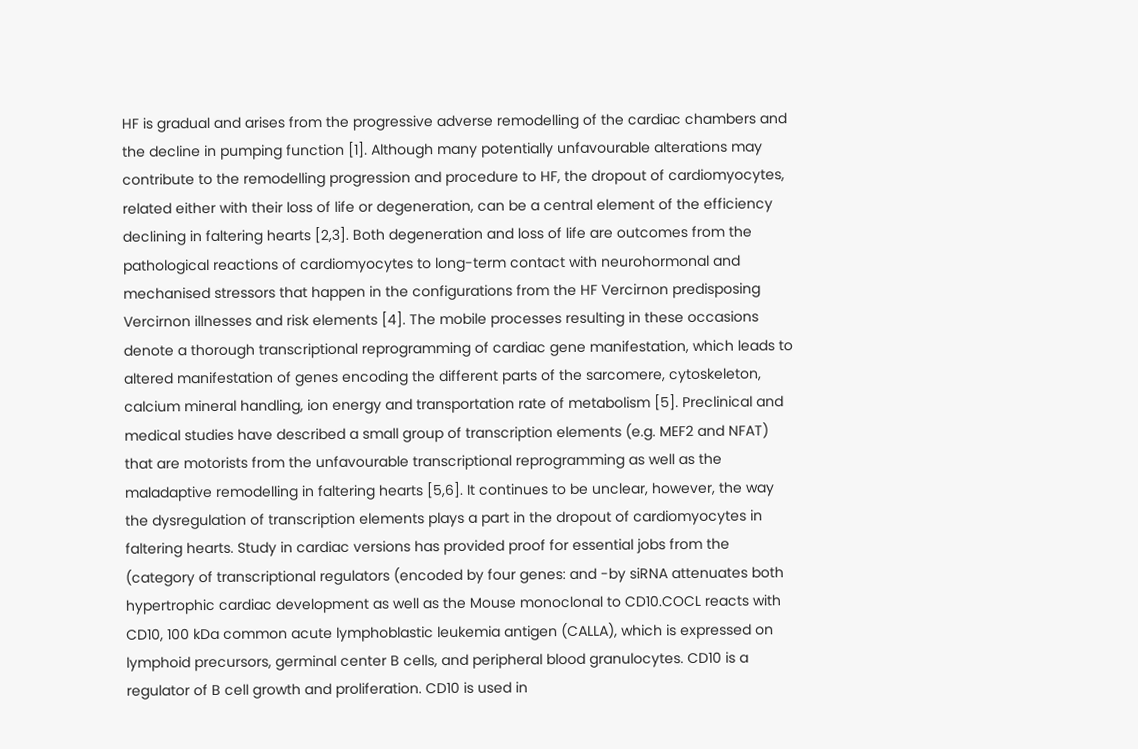HF is gradual and arises from the progressive adverse remodelling of the cardiac chambers and the decline in pumping function [1]. Although many potentially unfavourable alterations may contribute to the remodelling progression and procedure to HF, the dropout of cardiomyocytes, related either with their loss of life or degeneration, can be a central element of the efficiency declining in faltering hearts [2,3]. Both degeneration and loss of life are outcomes from the pathological reactions of cardiomyocytes to long-term contact with neurohormonal and mechanised stressors that happen in the configurations from the HF Vercirnon predisposing Vercirnon illnesses and risk elements [4]. The mobile processes resulting in these occasions denote a thorough transcriptional reprogramming of cardiac gene manifestation, which leads to altered manifestation of genes encoding the different parts of the sarcomere, cytoskeleton, calcium mineral handling, ion energy and transportation rate of metabolism [5]. Preclinical and medical studies have described a small group of transcription elements (e.g. MEF2 and NFAT) that are motorists from the unfavourable transcriptional reprogramming as well as the maladaptive remodelling in faltering hearts [5,6]. It continues to be unclear, however, the way the dysregulation of transcription elements plays a part in the dropout of cardiomyocytes in faltering hearts. Study in cardiac versions has provided proof for essential jobs from the (category of transcriptional regulators (encoded by four genes: and -by siRNA attenuates both hypertrophic cardiac development as well as the Mouse monoclonal to CD10.COCL reacts with CD10, 100 kDa common acute lymphoblastic leukemia antigen (CALLA), which is expressed on lymphoid precursors, germinal center B cells, and peripheral blood granulocytes. CD10 is a regulator of B cell growth and proliferation. CD10 is used in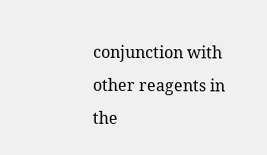conjunction with other reagents in the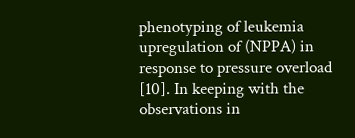phenotyping of leukemia upregulation of (NPPA) in response to pressure overload [10]. In keeping with the observations in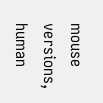mouse versions, human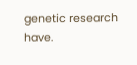genetic research have.